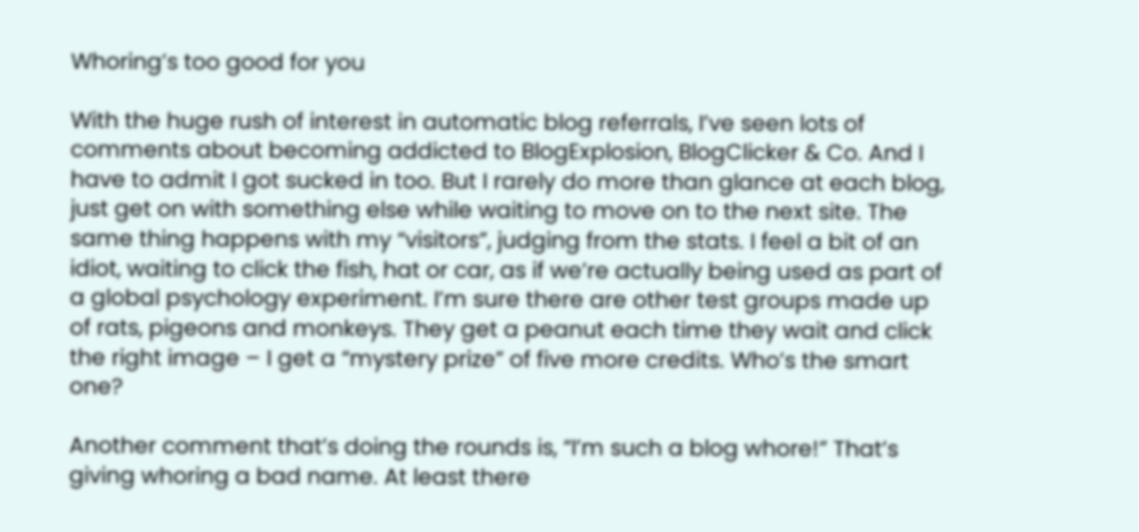Whoring’s too good for you

With the huge rush of interest in automatic blog referrals, I’ve seen lots of comments about becoming addicted to BlogExplosion, BlogClicker & Co. And I have to admit I got sucked in too. But I rarely do more than glance at each blog, just get on with something else while waiting to move on to the next site. The same thing happens with my “visitors”, judging from the stats. I feel a bit of an idiot, waiting to click the fish, hat or car, as if we’re actually being used as part of a global psychology experiment. I’m sure there are other test groups made up of rats, pigeons and monkeys. They get a peanut each time they wait and click the right image – I get a “mystery prize” of five more credits. Who’s the smart one?

Another comment that’s doing the rounds is, “I’m such a blog whore!” That’s giving whoring a bad name. At least there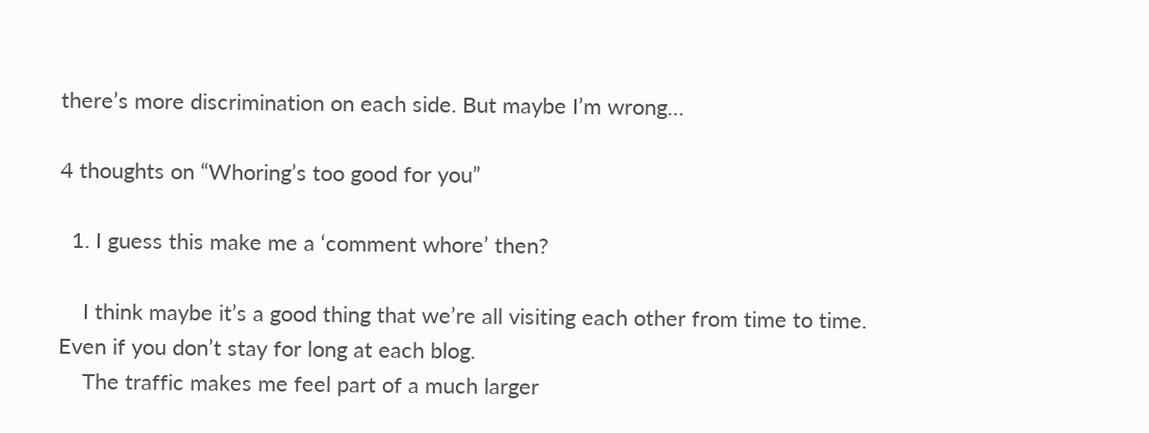there’s more discrimination on each side. But maybe I’m wrong…

4 thoughts on “Whoring’s too good for you”

  1. I guess this make me a ‘comment whore’ then?

    I think maybe it’s a good thing that we’re all visiting each other from time to time. Even if you don’t stay for long at each blog.
    The traffic makes me feel part of a much larger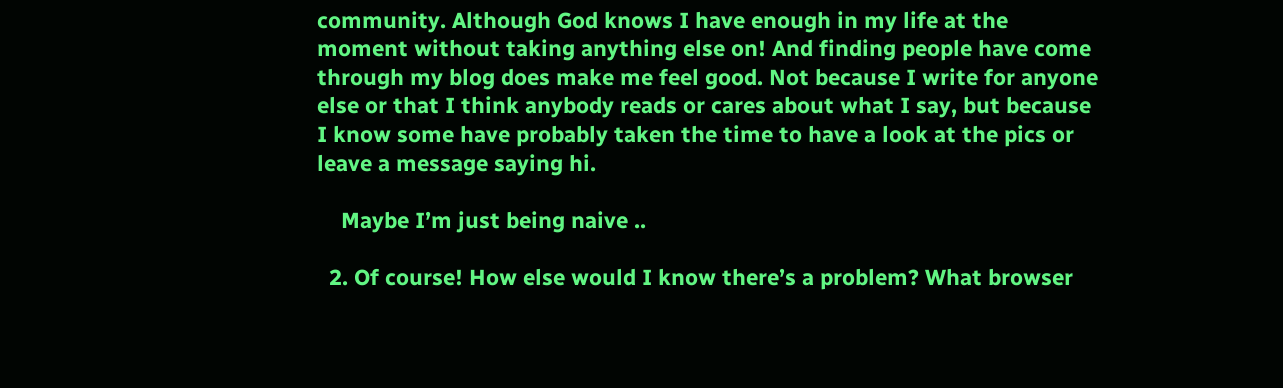community. Although God knows I have enough in my life at the moment without taking anything else on! And finding people have come through my blog does make me feel good. Not because I write for anyone else or that I think anybody reads or cares about what I say, but because I know some have probably taken the time to have a look at the pics or leave a message saying hi.

    Maybe I’m just being naive ..

  2. Of course! How else would I know there’s a problem? What browser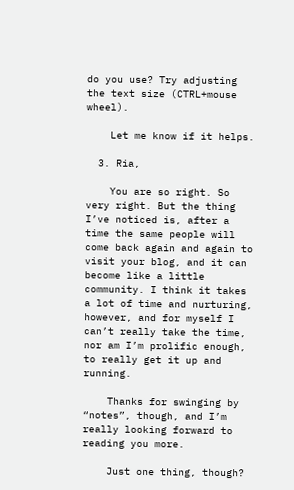do you use? Try adjusting the text size (CTRL+mouse wheel).

    Let me know if it helps.

  3. Ria,

    You are so right. So very right. But the thing I’ve noticed is, after a time the same people will come back again and again to visit your blog, and it can become like a little community. I think it takes a lot of time and nurturing, however, and for myself I can’t really take the time, nor am I’m prolific enough, to really get it up and running.

    Thanks for swinging by “notes”, though, and I’m really looking forward to reading you more.

    Just one thing, though?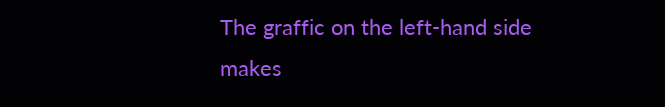The graffic on the left-hand side makes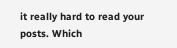it really hard to read your posts. Which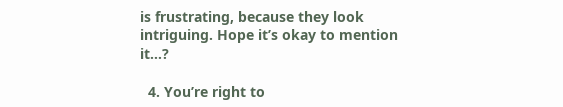is frustrating, because they look intriguing. Hope it’s okay to mention it…?

  4. You’re right to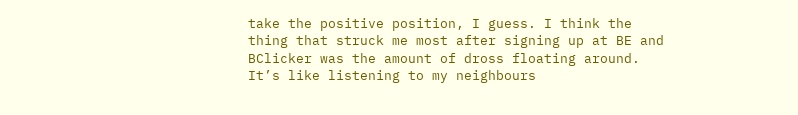take the positive position, I guess. I think the thing that struck me most after signing up at BE and BClicker was the amount of dross floating around. It’s like listening to my neighbours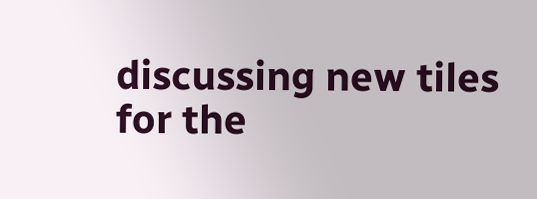discussing new tiles for the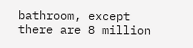bathroom, except there are 8 million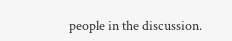people in the discussion.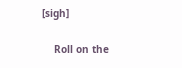[sigh]

    Roll on the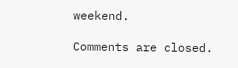weekend.

Comments are closed.